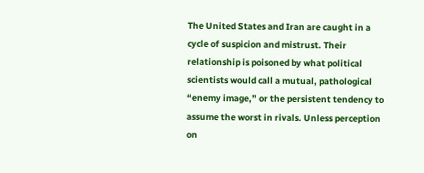The United States and Iran are caught in a cycle of suspicion and mistrust. Their relationship is poisoned by what political scientists would call a mutual, pathological “enemy image,” or the persistent tendency to assume the worst in rivals. Unless perception on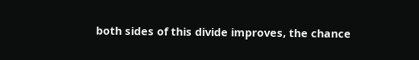both sides of this divide improves, the chance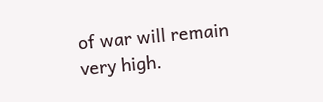of war will remain very high.